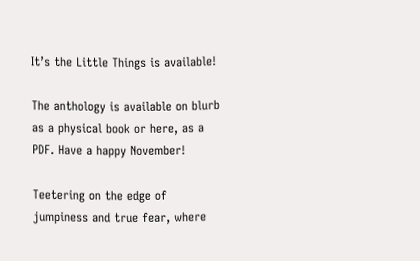It’s the Little Things is available!

The anthology is available on blurb as a physical book or here, as a PDF. Have a happy November!

Teetering on the edge of jumpiness and true fear, where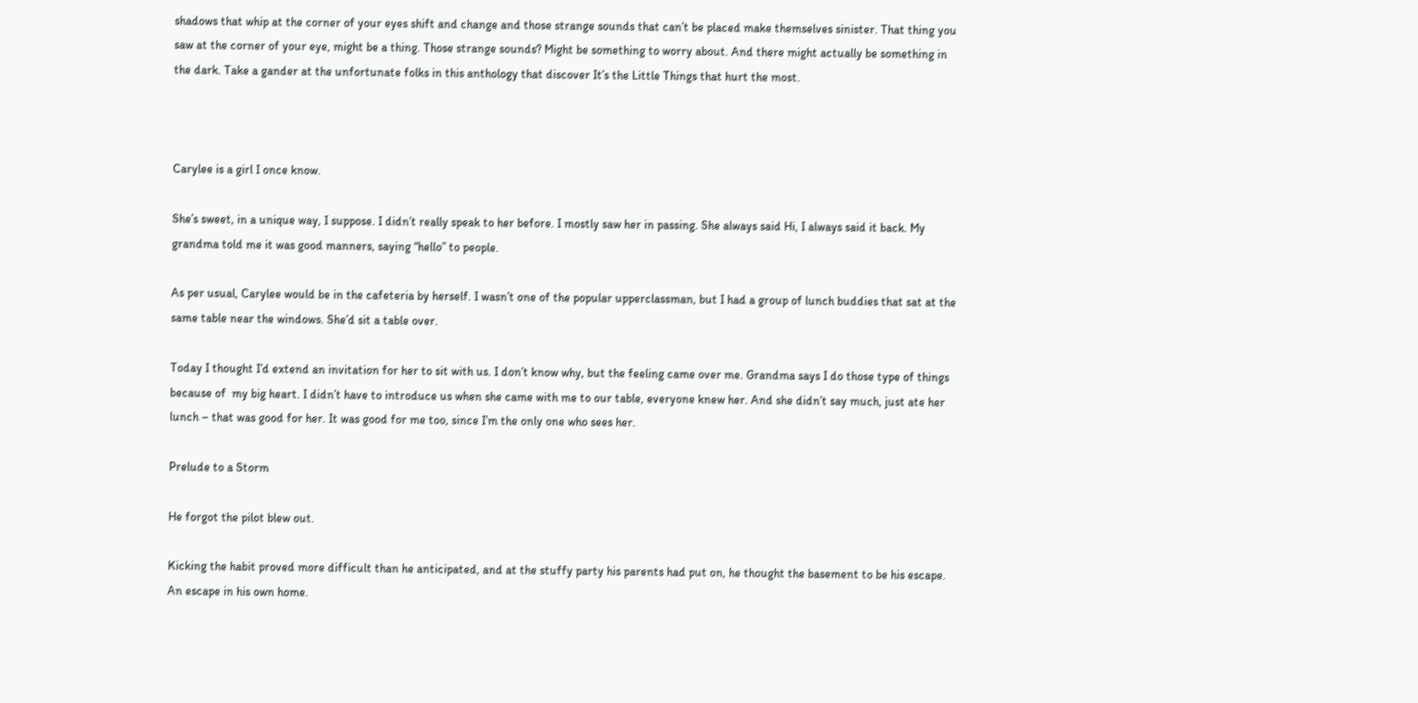shadows that whip at the corner of your eyes shift and change and those strange sounds that can’t be placed make themselves sinister. That thing you saw at the corner of your eye, might be a thing. Those strange sounds? Might be something to worry about. And there might actually be something in the dark. Take a gander at the unfortunate folks in this anthology that discover It’s the Little Things that hurt the most.



Carylee is a girl I once know.

She’s sweet, in a unique way, I suppose. I didn’t really speak to her before. I mostly saw her in passing. She always said Hi, I always said it back. My grandma told me it was good manners, saying “hello” to people.

As per usual, Carylee would be in the cafeteria by herself. I wasn’t one of the popular upperclassman, but I had a group of lunch buddies that sat at the same table near the windows. She’d sit a table over.

Today I thought I’d extend an invitation for her to sit with us. I don’t know why, but the feeling came over me. Grandma says I do those type of things because of  my big heart. I didn’t have to introduce us when she came with me to our table, everyone knew her. And she didn’t say much, just ate her lunch – that was good for her. It was good for me too, since I’m the only one who sees her.

Prelude to a Storm

He forgot the pilot blew out.

Kicking the habit proved more difficult than he anticipated, and at the stuffy party his parents had put on, he thought the basement to be his escape. An escape in his own home.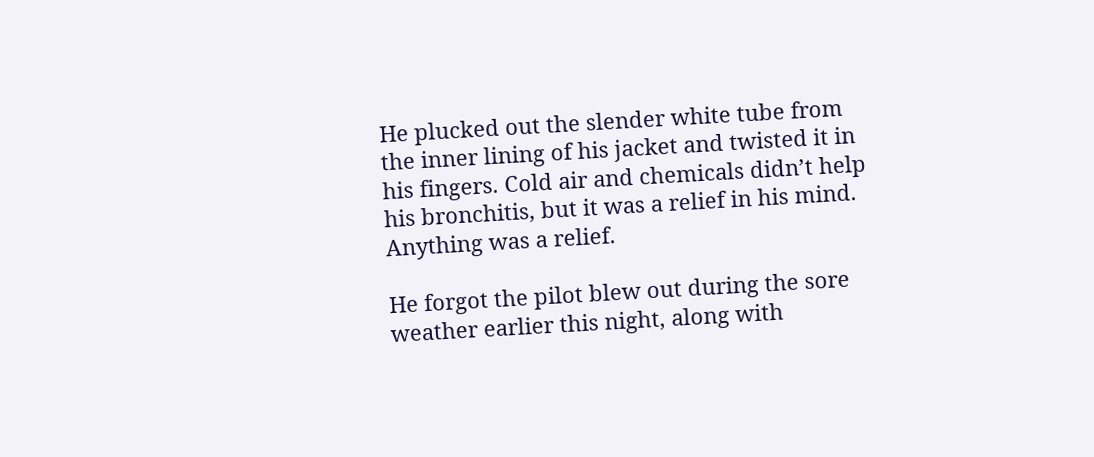He plucked out the slender white tube from the inner lining of his jacket and twisted it in his fingers. Cold air and chemicals didn’t help his bronchitis, but it was a relief in his mind. Anything was a relief.

He forgot the pilot blew out during the sore weather earlier this night, along with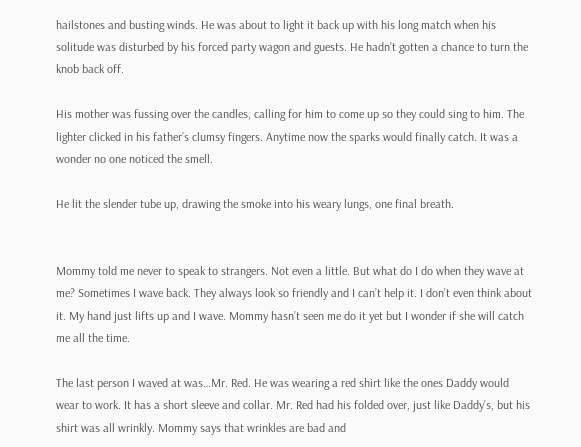hailstones and busting winds. He was about to light it back up with his long match when his solitude was disturbed by his forced party wagon and guests. He hadn’t gotten a chance to turn the knob back off.

His mother was fussing over the candles, calling for him to come up so they could sing to him. The lighter clicked in his father’s clumsy fingers. Anytime now the sparks would finally catch. It was a wonder no one noticed the smell.

He lit the slender tube up, drawing the smoke into his weary lungs, one final breath.


Mommy told me never to speak to strangers. Not even a little. But what do I do when they wave at me? Sometimes I wave back. They always look so friendly and I can’t help it. I don’t even think about it. My hand just lifts up and I wave. Mommy hasn’t seen me do it yet but I wonder if she will catch me all the time.

The last person I waved at was…Mr. Red. He was wearing a red shirt like the ones Daddy would wear to work. It has a short sleeve and collar. Mr. Red had his folded over, just like Daddy’s, but his shirt was all wrinkly. Mommy says that wrinkles are bad and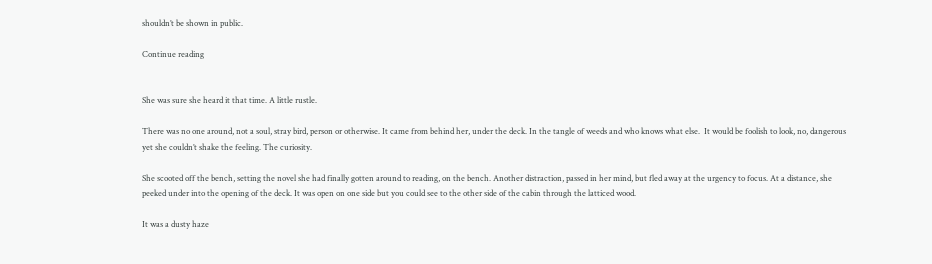shouldn’t be shown in public.

Continue reading


She was sure she heard it that time. A little rustle.

There was no one around, not a soul, stray bird, person or otherwise. It came from behind her, under the deck. In the tangle of weeds and who knows what else.  It would be foolish to look, no, dangerous yet she couldn’t shake the feeling. The curiosity.

She scooted off the bench, setting the novel she had finally gotten around to reading, on the bench. Another distraction, passed in her mind, but fled away at the urgency to focus. At a distance, she peeked under into the opening of the deck. It was open on one side but you could see to the other side of the cabin through the latticed wood.

It was a dusty haze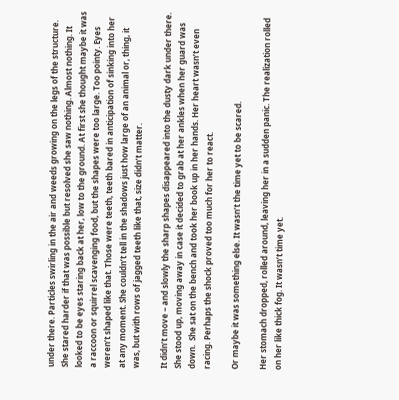under there. Particles swirling in the air and weeds growing on the legs of the structure. She stared harder if that was possible but resolved she saw nothing. Almost nothing. It looked to be eyes staring back at her, low to the ground. At first she thought maybe it was a raccoon or squirrel scavenging food, but the shapes were too large. Too pointy. Eyes weren’t shaped like that. Those were teeth, teeth bared in anticipation of sinking into her at any moment. She couldn’t tell in the shadows just how large of an animal or, thing, it was, but with rows of jagged teeth like that, size didn’t matter.

It didn’t move – and slowly the sharp shapes disappeared into the dusty dark under there.  She stood up, moving away in case it decided to grab at her ankles when her guard was down.  She sat on the bench and took her book up in her hands. Her heart wasn’t even racing. Perhaps the shock proved too much for her to react.

Or maybe it was something else. It wasn’t the time yet to be scared.

Her stomach dropped, rolled around, leaving her in a sudden panic. The realization rolled on her like thick fog. It wasn’t time yet.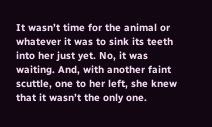It wasn’t time for the animal or whatever it was to sink its teeth into her just yet. No, it was waiting. And, with another faint scuttle, one to her left, she knew that it wasn’t the only one.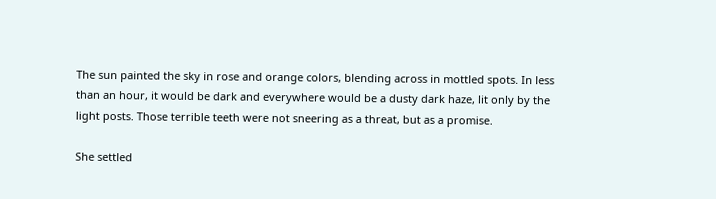The sun painted the sky in rose and orange colors, blending across in mottled spots. In less than an hour, it would be dark and everywhere would be a dusty dark haze, lit only by the light posts. Those terrible teeth were not sneering as a threat, but as a promise.

She settled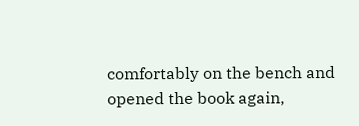comfortably on the bench and opened the book again,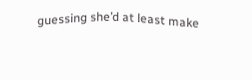guessing she’d at least make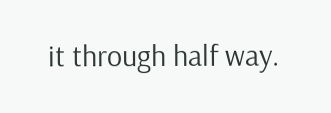it through half way.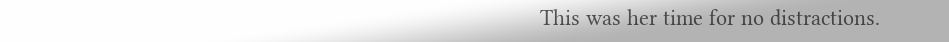This was her time for no distractions.